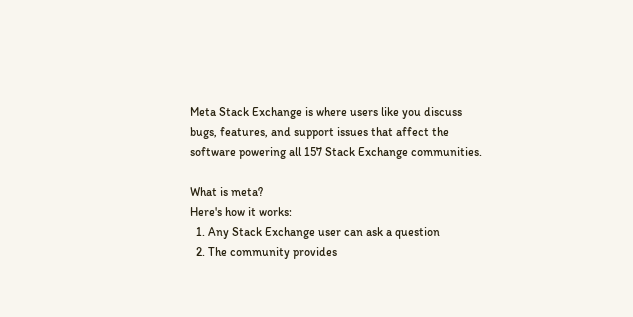Meta Stack Exchange is where users like you discuss bugs, features, and support issues that affect the software powering all 157 Stack Exchange communities.

What is meta?
Here's how it works:
  1. Any Stack Exchange user can ask a question
  2. The community provides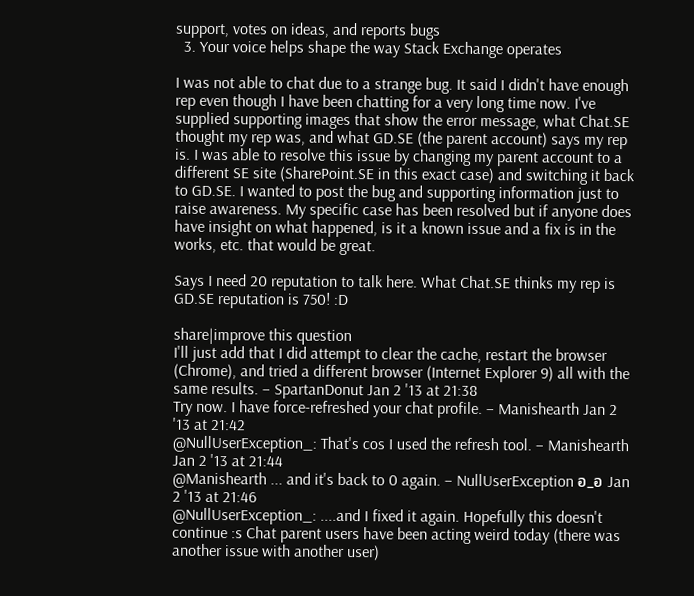support, votes on ideas, and reports bugs
  3. Your voice helps shape the way Stack Exchange operates

I was not able to chat due to a strange bug. It said I didn't have enough rep even though I have been chatting for a very long time now. I've supplied supporting images that show the error message, what Chat.SE thought my rep was, and what GD.SE (the parent account) says my rep is. I was able to resolve this issue by changing my parent account to a different SE site (SharePoint.SE in this exact case) and switching it back to GD.SE. I wanted to post the bug and supporting information just to raise awareness. My specific case has been resolved but if anyone does have insight on what happened, is it a known issue and a fix is in the works, etc. that would be great.

Says I need 20 reputation to talk here. What Chat.SE thinks my rep is GD.SE reputation is 750! :D

share|improve this question
I'll just add that I did attempt to clear the cache, restart the browser (Chrome), and tried a different browser (Internet Explorer 9) all with the same results. – SpartanDonut Jan 2 '13 at 21:38
Try now. I have force-refreshed your chat profile. – Manishearth Jan 2 '13 at 21:42
@NullUserException_: That's cos I used the refresh tool. – Manishearth Jan 2 '13 at 21:44
@Manishearth ... and it's back to 0 again. – NullUserException อ_อ Jan 2 '13 at 21:46
@NullUserException_: ....and I fixed it again. Hopefully this doesn't continue :s Chat parent users have been acting weird today (there was another issue with another user)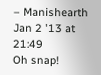– Manishearth Jan 2 '13 at 21:49
Oh snap!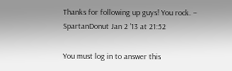Thanks for following up guys! You rock. – SpartanDonut Jan 2 '13 at 21:52

You must log in to answer this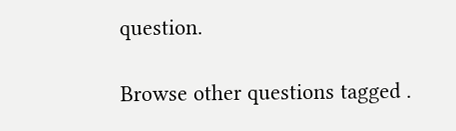question.

Browse other questions tagged .